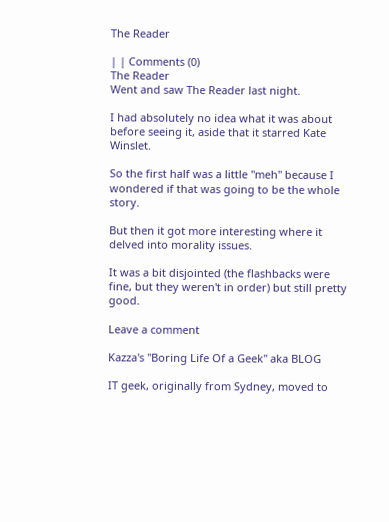The Reader

| | Comments (0)
The Reader
Went and saw The Reader last night.

I had absolutely no idea what it was about before seeing it, aside that it starred Kate Winslet.

So the first half was a little "meh" because I wondered if that was going to be the whole story.

But then it got more interesting where it delved into morality issues.

It was a bit disjointed (the flashbacks were fine, but they weren't in order) but still pretty good.

Leave a comment

Kazza's "Boring Life Of a Geek" aka BLOG

IT geek, originally from Sydney, moved to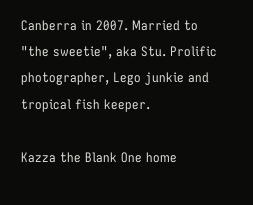Canberra in 2007. Married to "the sweetie", aka Stu. Prolific photographer, Lego junkie and tropical fish keeper.

Kazza the Blank One home